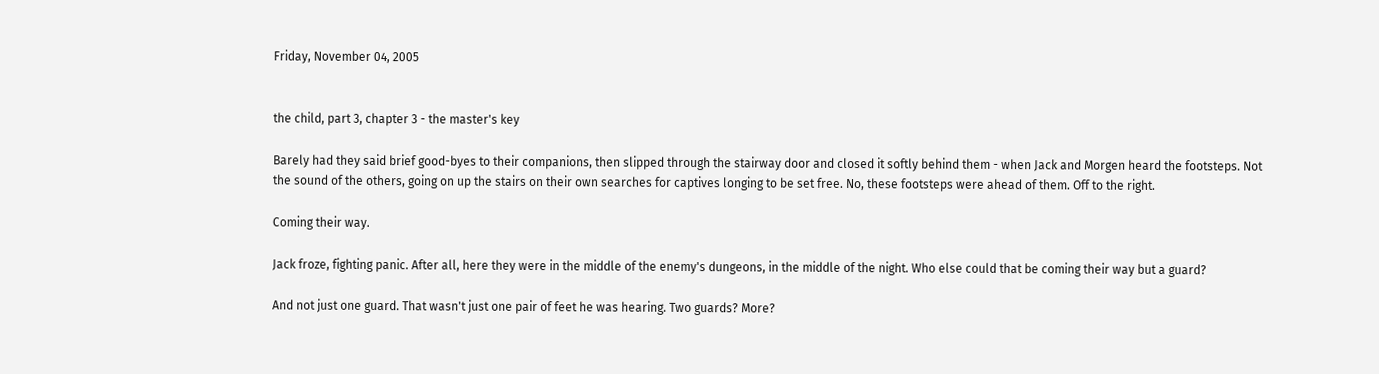Friday, November 04, 2005


the child, part 3, chapter 3 - the master's key

Barely had they said brief good-byes to their companions, then slipped through the stairway door and closed it softly behind them - when Jack and Morgen heard the footsteps. Not the sound of the others, going on up the stairs on their own searches for captives longing to be set free. No, these footsteps were ahead of them. Off to the right.

Coming their way.

Jack froze, fighting panic. After all, here they were in the middle of the enemy's dungeons, in the middle of the night. Who else could that be coming their way but a guard?

And not just one guard. That wasn't just one pair of feet he was hearing. Two guards? More?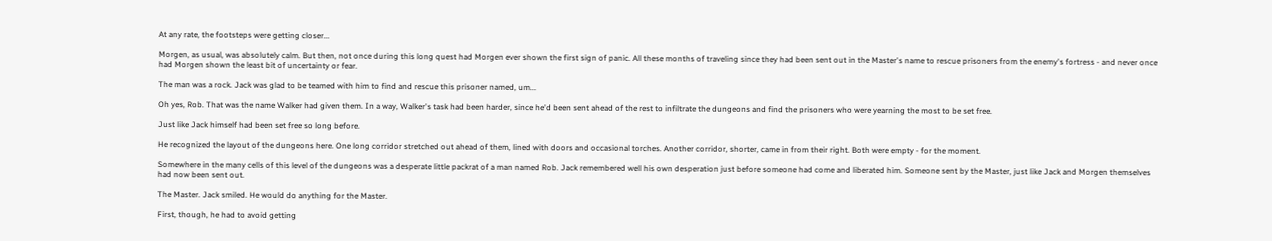At any rate, the footsteps were getting closer...

Morgen, as usual, was absolutely calm. But then, not once during this long quest had Morgen ever shown the first sign of panic. All these months of traveling since they had been sent out in the Master's name to rescue prisoners from the enemy's fortress - and never once had Morgen shown the least bit of uncertainty or fear.

The man was a rock. Jack was glad to be teamed with him to find and rescue this prisoner named, um...

Oh yes, Rob. That was the name Walker had given them. In a way, Walker's task had been harder, since he'd been sent ahead of the rest to infiltrate the dungeons and find the prisoners who were yearning the most to be set free.

Just like Jack himself had been set free so long before.

He recognized the layout of the dungeons here. One long corridor stretched out ahead of them, lined with doors and occasional torches. Another corridor, shorter, came in from their right. Both were empty - for the moment.

Somewhere in the many cells of this level of the dungeons was a desperate little packrat of a man named Rob. Jack remembered well his own desperation just before someone had come and liberated him. Someone sent by the Master, just like Jack and Morgen themselves had now been sent out.

The Master. Jack smiled. He would do anything for the Master.

First, though, he had to avoid getting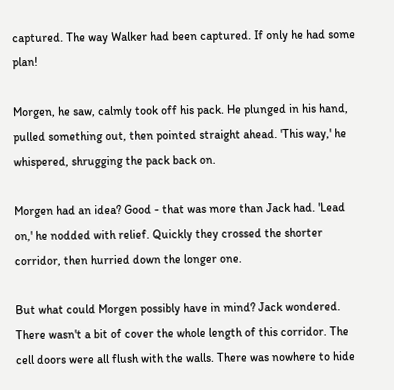captured. The way Walker had been captured. If only he had some plan!

Morgen, he saw, calmly took off his pack. He plunged in his hand, pulled something out, then pointed straight ahead. 'This way,' he whispered, shrugging the pack back on.

Morgen had an idea? Good - that was more than Jack had. 'Lead on,' he nodded with relief. Quickly they crossed the shorter corridor, then hurried down the longer one.

But what could Morgen possibly have in mind? Jack wondered. There wasn't a bit of cover the whole length of this corridor. The cell doors were all flush with the walls. There was nowhere to hide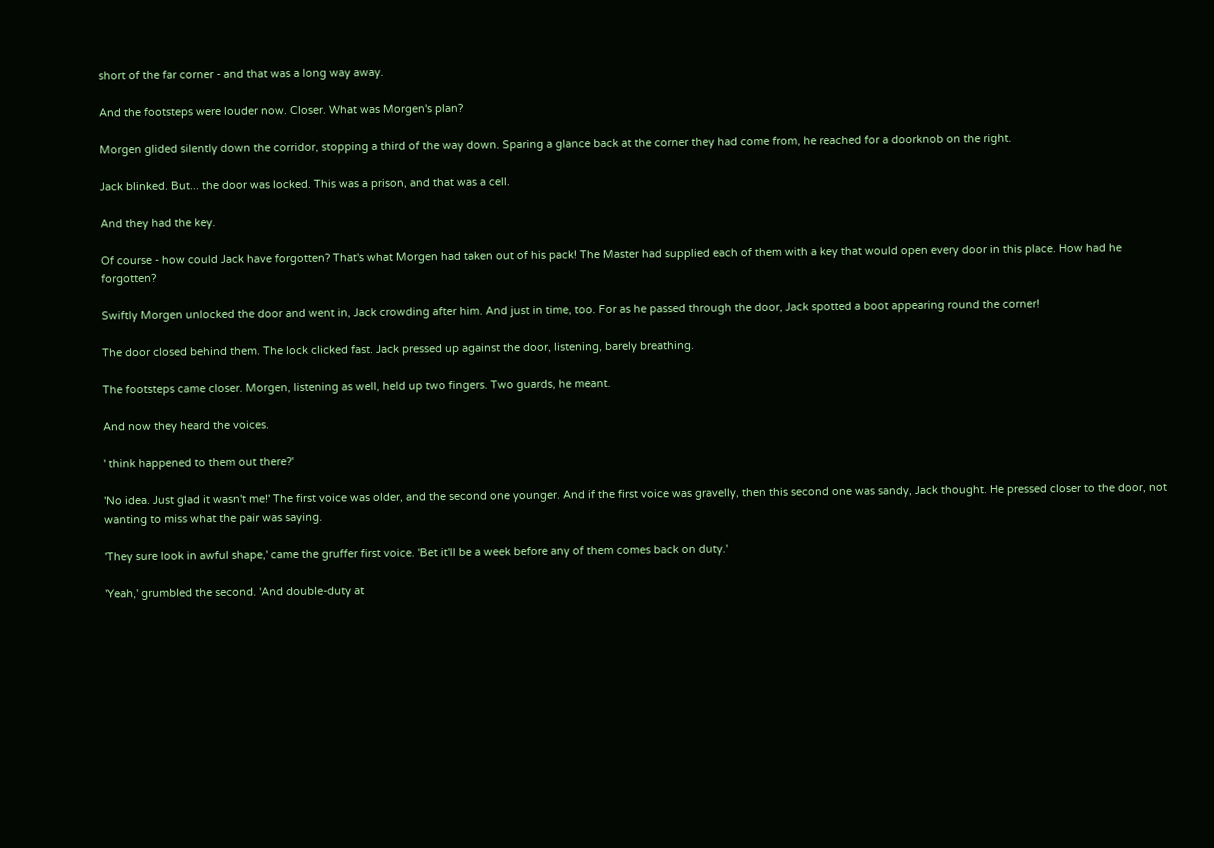short of the far corner - and that was a long way away.

And the footsteps were louder now. Closer. What was Morgen's plan?

Morgen glided silently down the corridor, stopping a third of the way down. Sparing a glance back at the corner they had come from, he reached for a doorknob on the right.

Jack blinked. But... the door was locked. This was a prison, and that was a cell.

And they had the key.

Of course - how could Jack have forgotten? That's what Morgen had taken out of his pack! The Master had supplied each of them with a key that would open every door in this place. How had he forgotten?

Swiftly Morgen unlocked the door and went in, Jack crowding after him. And just in time, too. For as he passed through the door, Jack spotted a boot appearing round the corner!

The door closed behind them. The lock clicked fast. Jack pressed up against the door, listening, barely breathing.

The footsteps came closer. Morgen, listening as well, held up two fingers. Two guards, he meant.

And now they heard the voices.

' think happened to them out there?'

'No idea. Just glad it wasn't me!' The first voice was older, and the second one younger. And if the first voice was gravelly, then this second one was sandy, Jack thought. He pressed closer to the door, not wanting to miss what the pair was saying.

'They sure look in awful shape,' came the gruffer first voice. 'Bet it'll be a week before any of them comes back on duty.'

'Yeah,' grumbled the second. 'And double-duty at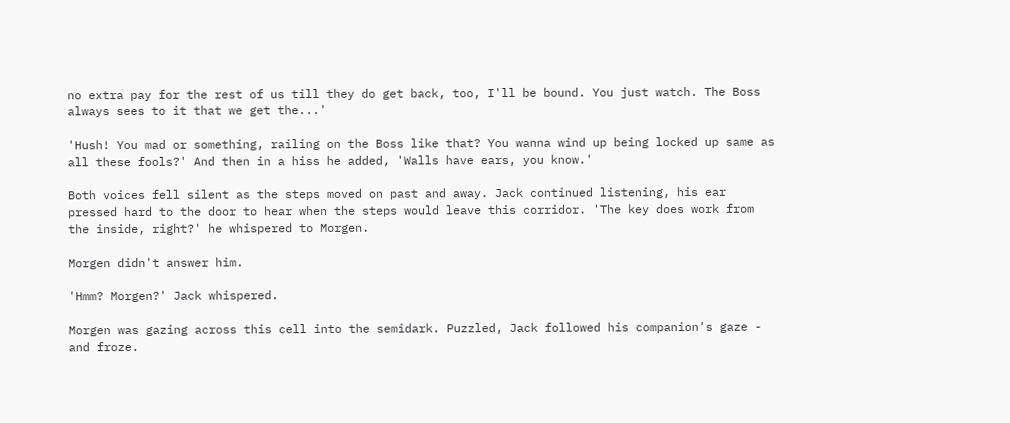no extra pay for the rest of us till they do get back, too, I'll be bound. You just watch. The Boss always sees to it that we get the...'

'Hush! You mad or something, railing on the Boss like that? You wanna wind up being locked up same as all these fools?' And then in a hiss he added, 'Walls have ears, you know.'

Both voices fell silent as the steps moved on past and away. Jack continued listening, his ear pressed hard to the door to hear when the steps would leave this corridor. 'The key does work from the inside, right?' he whispered to Morgen.

Morgen didn't answer him.

'Hmm? Morgen?' Jack whispered.

Morgen was gazing across this cell into the semidark. Puzzled, Jack followed his companion's gaze - and froze.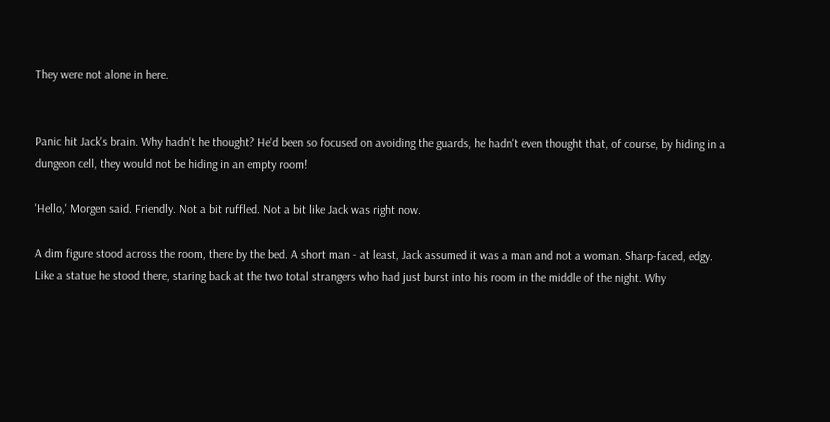They were not alone in here.


Panic hit Jack's brain. Why hadn't he thought? He'd been so focused on avoiding the guards, he hadn't even thought that, of course, by hiding in a dungeon cell, they would not be hiding in an empty room!

'Hello,' Morgen said. Friendly. Not a bit ruffled. Not a bit like Jack was right now.

A dim figure stood across the room, there by the bed. A short man - at least, Jack assumed it was a man and not a woman. Sharp-faced, edgy. Like a statue he stood there, staring back at the two total strangers who had just burst into his room in the middle of the night. Why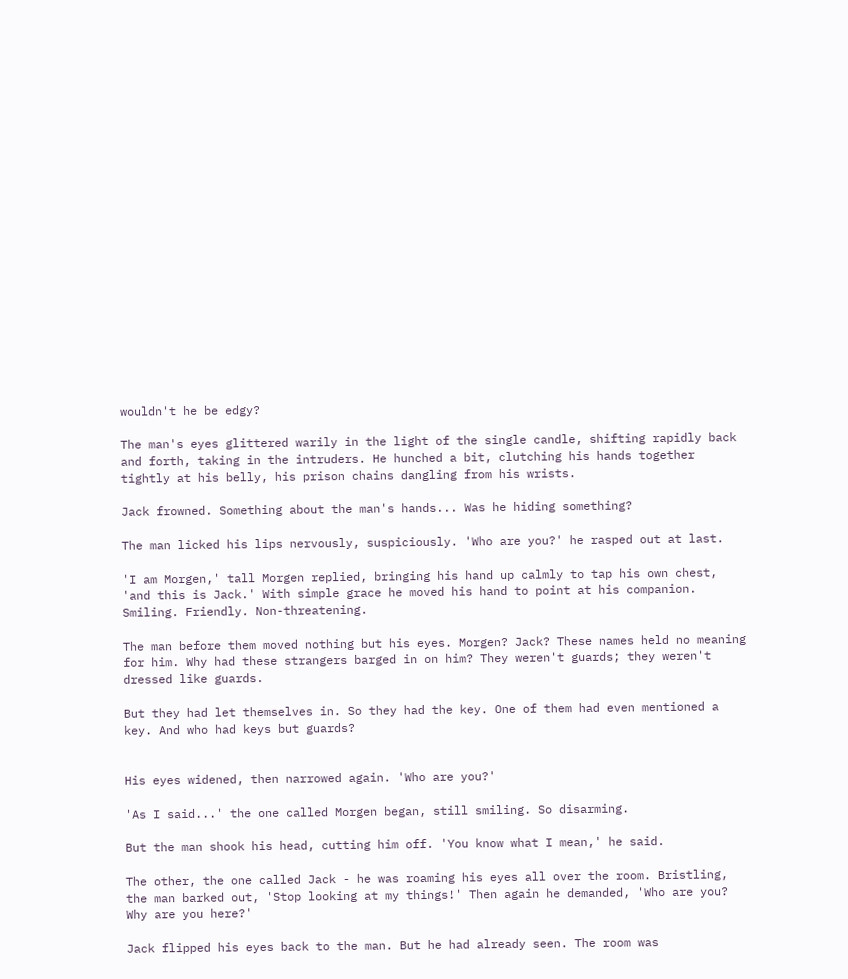wouldn't he be edgy?

The man's eyes glittered warily in the light of the single candle, shifting rapidly back and forth, taking in the intruders. He hunched a bit, clutching his hands together tightly at his belly, his prison chains dangling from his wrists.

Jack frowned. Something about the man's hands... Was he hiding something?

The man licked his lips nervously, suspiciously. 'Who are you?' he rasped out at last.

'I am Morgen,' tall Morgen replied, bringing his hand up calmly to tap his own chest, 'and this is Jack.' With simple grace he moved his hand to point at his companion. Smiling. Friendly. Non-threatening.

The man before them moved nothing but his eyes. Morgen? Jack? These names held no meaning for him. Why had these strangers barged in on him? They weren't guards; they weren't dressed like guards.

But they had let themselves in. So they had the key. One of them had even mentioned a key. And who had keys but guards?


His eyes widened, then narrowed again. 'Who are you?'

'As I said...' the one called Morgen began, still smiling. So disarming.

But the man shook his head, cutting him off. 'You know what I mean,' he said.

The other, the one called Jack - he was roaming his eyes all over the room. Bristling, the man barked out, 'Stop looking at my things!' Then again he demanded, 'Who are you? Why are you here?'

Jack flipped his eyes back to the man. But he had already seen. The room was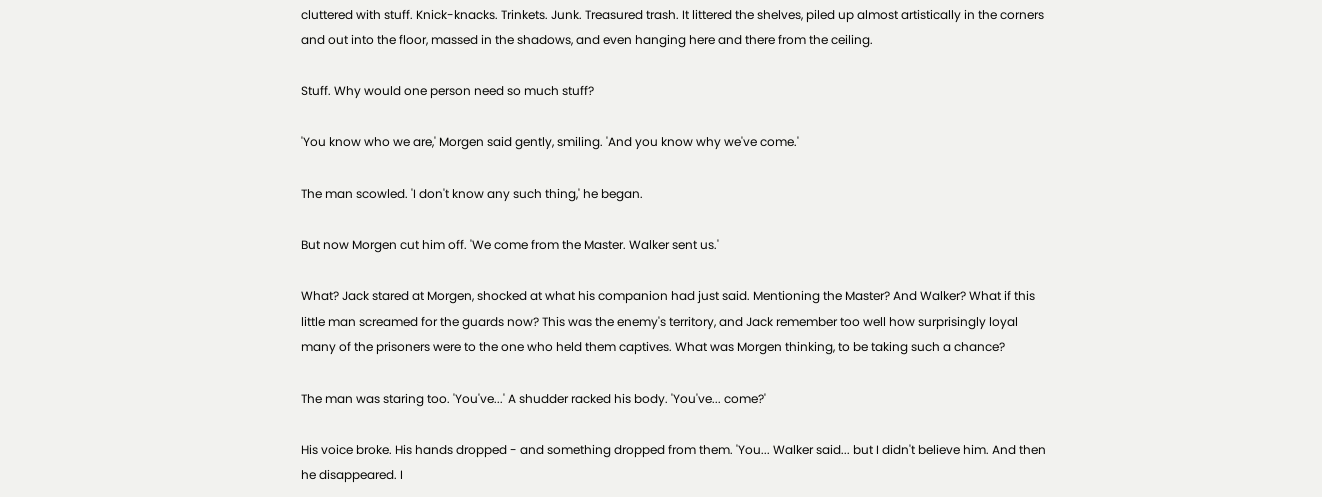cluttered with stuff. Knick-knacks. Trinkets. Junk. Treasured trash. It littered the shelves, piled up almost artistically in the corners and out into the floor, massed in the shadows, and even hanging here and there from the ceiling.

Stuff. Why would one person need so much stuff?

'You know who we are,' Morgen said gently, smiling. 'And you know why we've come.'

The man scowled. 'I don't know any such thing,' he began.

But now Morgen cut him off. 'We come from the Master. Walker sent us.'

What? Jack stared at Morgen, shocked at what his companion had just said. Mentioning the Master? And Walker? What if this little man screamed for the guards now? This was the enemy's territory, and Jack remember too well how surprisingly loyal many of the prisoners were to the one who held them captives. What was Morgen thinking, to be taking such a chance?

The man was staring too. 'You've...' A shudder racked his body. 'You've... come?'

His voice broke. His hands dropped - and something dropped from them. 'You... Walker said... but I didn't believe him. And then he disappeared. I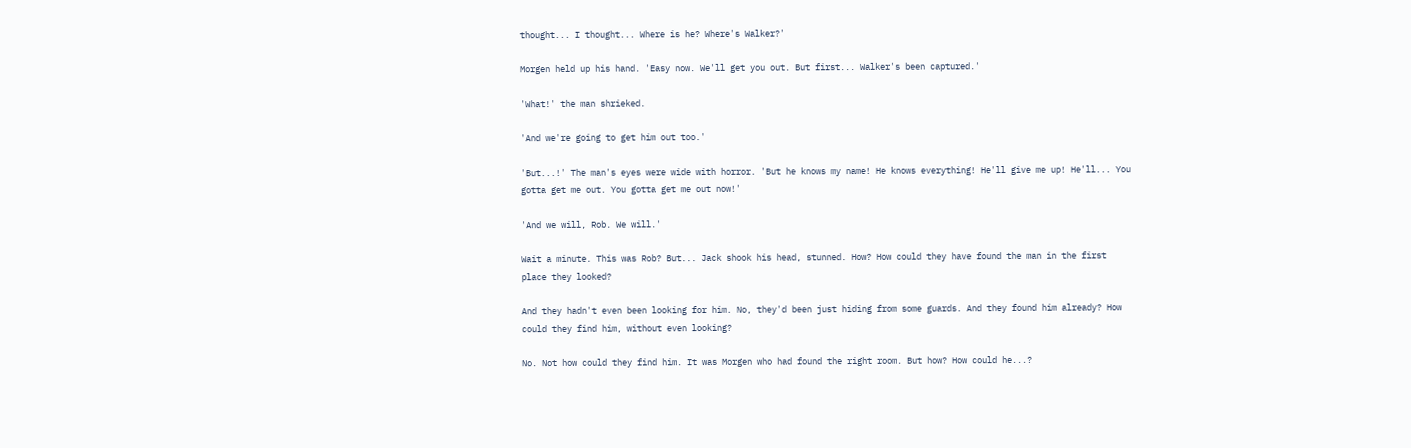thought... I thought... Where is he? Where's Walker?'

Morgen held up his hand. 'Easy now. We'll get you out. But first... Walker's been captured.'

'What!' the man shrieked.

'And we're going to get him out too.'

'But...!' The man's eyes were wide with horror. 'But he knows my name! He knows everything! He'll give me up! He'll... You gotta get me out. You gotta get me out now!'

'And we will, Rob. We will.'

Wait a minute. This was Rob? But... Jack shook his head, stunned. How? How could they have found the man in the first place they looked?

And they hadn't even been looking for him. No, they'd been just hiding from some guards. And they found him already? How could they find him, without even looking?

No. Not how could they find him. It was Morgen who had found the right room. But how? How could he...?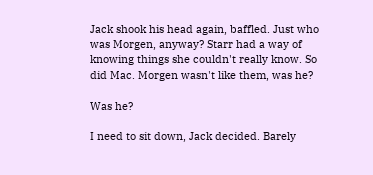Jack shook his head again, baffled. Just who was Morgen, anyway? Starr had a way of knowing things she couldn't really know. So did Mac. Morgen wasn't like them, was he?

Was he?

I need to sit down, Jack decided. Barely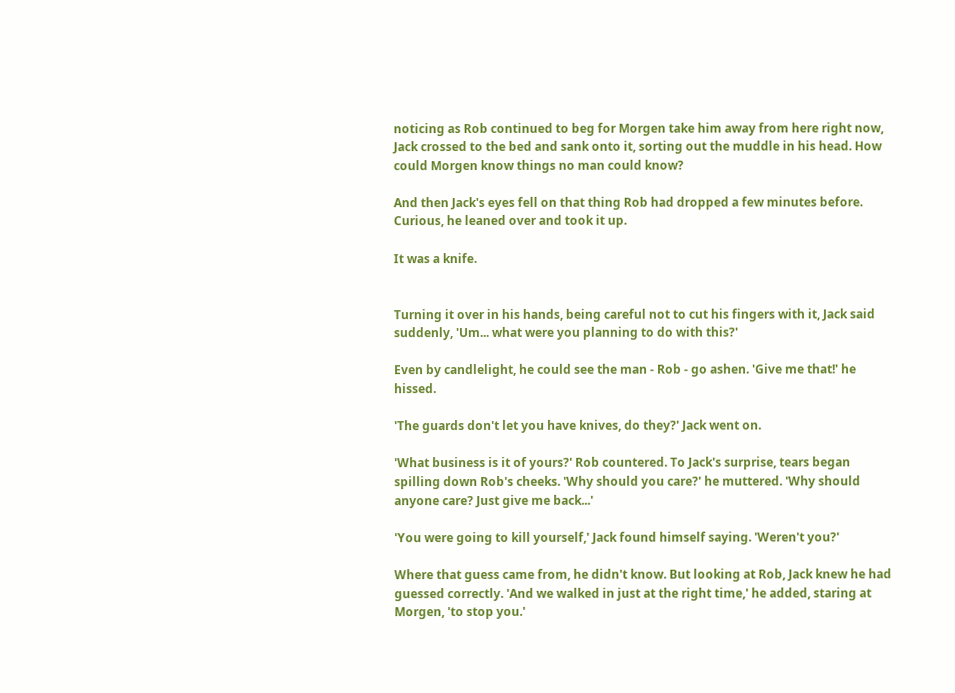noticing as Rob continued to beg for Morgen take him away from here right now, Jack crossed to the bed and sank onto it, sorting out the muddle in his head. How could Morgen know things no man could know?

And then Jack's eyes fell on that thing Rob had dropped a few minutes before. Curious, he leaned over and took it up.

It was a knife.


Turning it over in his hands, being careful not to cut his fingers with it, Jack said suddenly, 'Um... what were you planning to do with this?'

Even by candlelight, he could see the man - Rob - go ashen. 'Give me that!' he hissed.

'The guards don't let you have knives, do they?' Jack went on.

'What business is it of yours?' Rob countered. To Jack's surprise, tears began spilling down Rob's cheeks. 'Why should you care?' he muttered. 'Why should anyone care? Just give me back...'

'You were going to kill yourself,' Jack found himself saying. 'Weren't you?'

Where that guess came from, he didn't know. But looking at Rob, Jack knew he had guessed correctly. 'And we walked in just at the right time,' he added, staring at Morgen, 'to stop you.'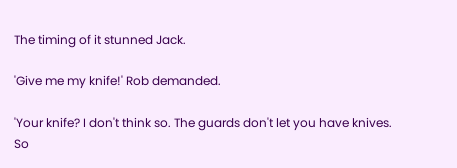The timing of it stunned Jack.

'Give me my knife!' Rob demanded.

'Your knife? I don't think so. The guards don't let you have knives. So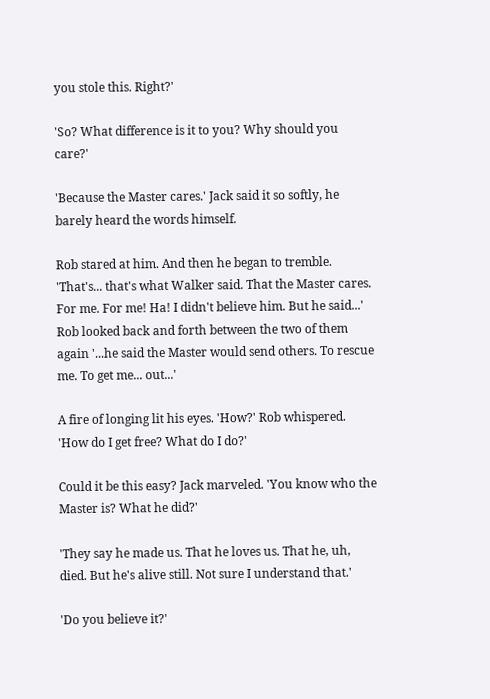you stole this. Right?'

'So? What difference is it to you? Why should you care?'

'Because the Master cares.' Jack said it so softly, he barely heard the words himself.

Rob stared at him. And then he began to tremble. 'That's... that's what Walker said. That the Master cares. For me. For me! Ha! I didn't believe him. But he said...' Rob looked back and forth between the two of them again '...he said the Master would send others. To rescue me. To get me... out...'

A fire of longing lit his eyes. 'How?' Rob whispered. 'How do I get free? What do I do?'

Could it be this easy? Jack marveled. 'You know who the Master is? What he did?'

'They say he made us. That he loves us. That he, uh, died. But he's alive still. Not sure I understand that.'

'Do you believe it?'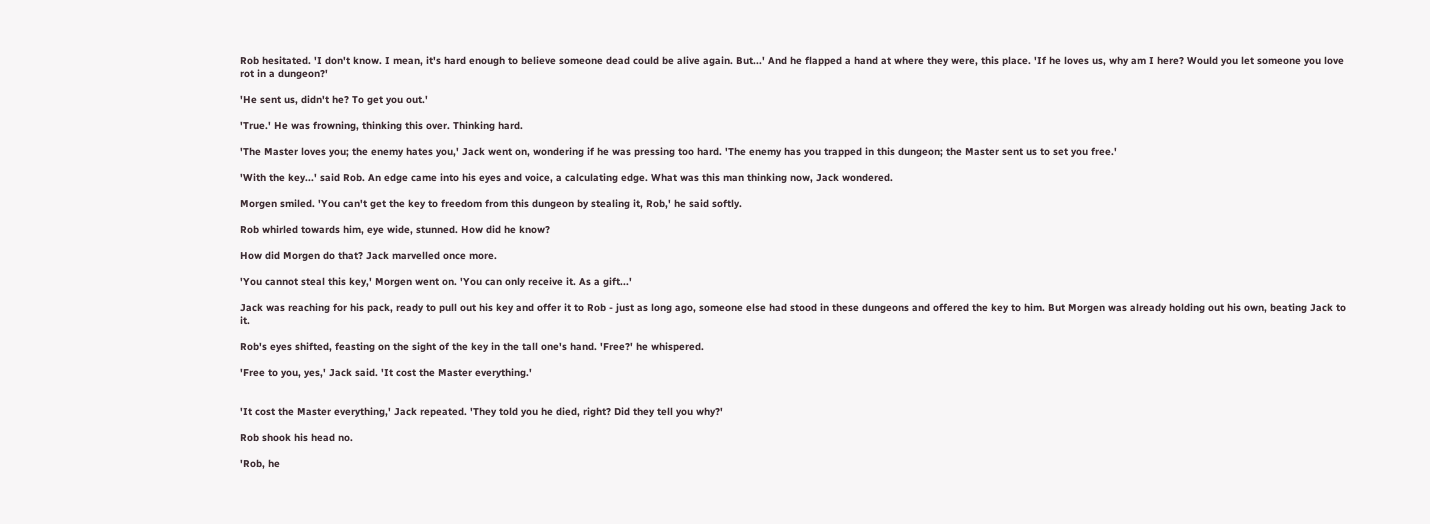Rob hesitated. 'I don't know. I mean, it's hard enough to believe someone dead could be alive again. But...' And he flapped a hand at where they were, this place. 'If he loves us, why am I here? Would you let someone you love rot in a dungeon?'

'He sent us, didn't he? To get you out.'

'True.' He was frowning, thinking this over. Thinking hard.

'The Master loves you; the enemy hates you,' Jack went on, wondering if he was pressing too hard. 'The enemy has you trapped in this dungeon; the Master sent us to set you free.'

'With the key...' said Rob. An edge came into his eyes and voice, a calculating edge. What was this man thinking now, Jack wondered.

Morgen smiled. 'You can't get the key to freedom from this dungeon by stealing it, Rob,' he said softly.

Rob whirled towards him, eye wide, stunned. How did he know?

How did Morgen do that? Jack marvelled once more.

'You cannot steal this key,' Morgen went on. 'You can only receive it. As a gift...'

Jack was reaching for his pack, ready to pull out his key and offer it to Rob - just as long ago, someone else had stood in these dungeons and offered the key to him. But Morgen was already holding out his own, beating Jack to it.

Rob's eyes shifted, feasting on the sight of the key in the tall one's hand. 'Free?' he whispered.

'Free to you, yes,' Jack said. 'It cost the Master everything.'


'It cost the Master everything,' Jack repeated. 'They told you he died, right? Did they tell you why?'

Rob shook his head no.

'Rob, he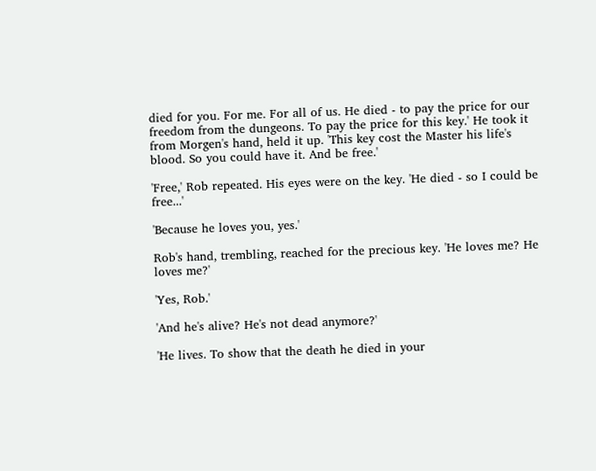died for you. For me. For all of us. He died - to pay the price for our freedom from the dungeons. To pay the price for this key.' He took it from Morgen's hand, held it up. 'This key cost the Master his life's blood. So you could have it. And be free.'

'Free,' Rob repeated. His eyes were on the key. 'He died - so I could be free...'

'Because he loves you, yes.'

Rob's hand, trembling, reached for the precious key. 'He loves me? He loves me?'

'Yes, Rob.'

'And he's alive? He's not dead anymore?'

'He lives. To show that the death he died in your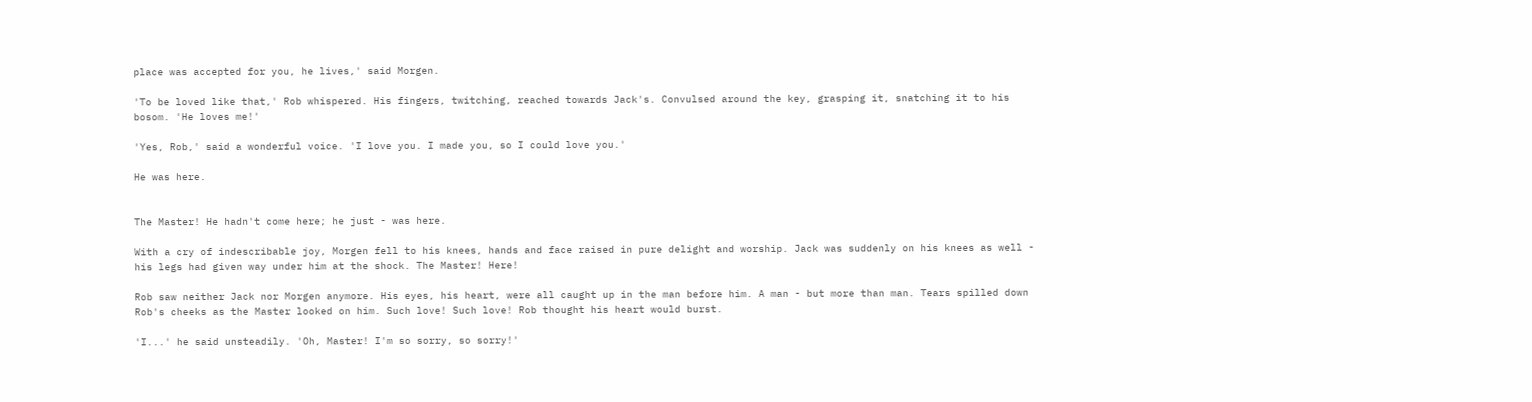place was accepted for you, he lives,' said Morgen.

'To be loved like that,' Rob whispered. His fingers, twitching, reached towards Jack's. Convulsed around the key, grasping it, snatching it to his bosom. 'He loves me!'

'Yes, Rob,' said a wonderful voice. 'I love you. I made you, so I could love you.'

He was here.


The Master! He hadn't come here; he just - was here.

With a cry of indescribable joy, Morgen fell to his knees, hands and face raised in pure delight and worship. Jack was suddenly on his knees as well - his legs had given way under him at the shock. The Master! Here!

Rob saw neither Jack nor Morgen anymore. His eyes, his heart, were all caught up in the man before him. A man - but more than man. Tears spilled down Rob's cheeks as the Master looked on him. Such love! Such love! Rob thought his heart would burst.

'I...' he said unsteadily. 'Oh, Master! I'm so sorry, so sorry!'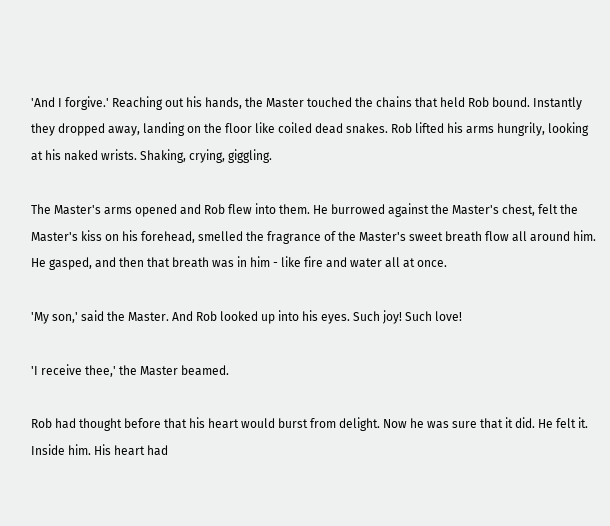'And I forgive.' Reaching out his hands, the Master touched the chains that held Rob bound. Instantly they dropped away, landing on the floor like coiled dead snakes. Rob lifted his arms hungrily, looking at his naked wrists. Shaking, crying, giggling.

The Master's arms opened and Rob flew into them. He burrowed against the Master's chest, felt the Master's kiss on his forehead, smelled the fragrance of the Master's sweet breath flow all around him. He gasped, and then that breath was in him - like fire and water all at once.

'My son,' said the Master. And Rob looked up into his eyes. Such joy! Such love!

'I receive thee,' the Master beamed.

Rob had thought before that his heart would burst from delight. Now he was sure that it did. He felt it. Inside him. His heart had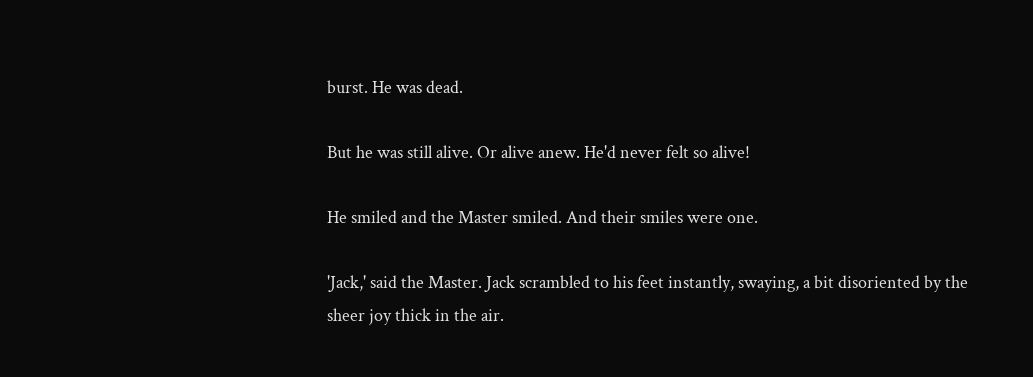burst. He was dead.

But he was still alive. Or alive anew. He'd never felt so alive!

He smiled and the Master smiled. And their smiles were one.

'Jack,' said the Master. Jack scrambled to his feet instantly, swaying, a bit disoriented by the sheer joy thick in the air.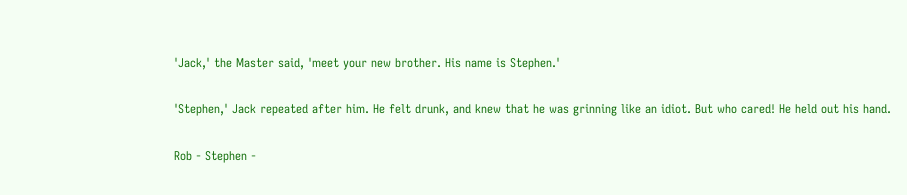'Jack,' the Master said, 'meet your new brother. His name is Stephen.'

'Stephen,' Jack repeated after him. He felt drunk, and knew that he was grinning like an idiot. But who cared! He held out his hand.

Rob - Stephen -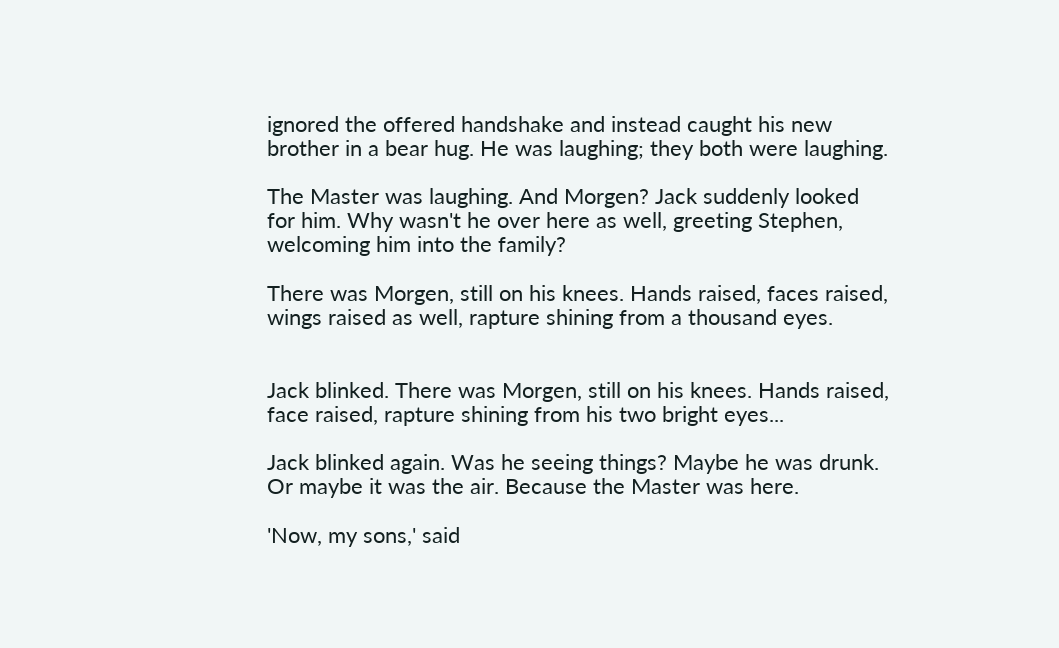ignored the offered handshake and instead caught his new brother in a bear hug. He was laughing; they both were laughing.

The Master was laughing. And Morgen? Jack suddenly looked for him. Why wasn't he over here as well, greeting Stephen, welcoming him into the family?

There was Morgen, still on his knees. Hands raised, faces raised, wings raised as well, rapture shining from a thousand eyes.


Jack blinked. There was Morgen, still on his knees. Hands raised, face raised, rapture shining from his two bright eyes...

Jack blinked again. Was he seeing things? Maybe he was drunk. Or maybe it was the air. Because the Master was here.

'Now, my sons,' said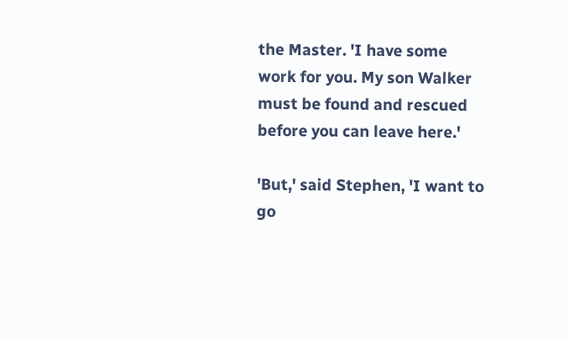the Master. 'I have some work for you. My son Walker must be found and rescued before you can leave here.'

'But,' said Stephen, 'I want to go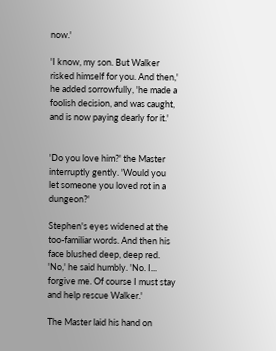now.'

'I know, my son. But Walker risked himself for you. And then,' he added sorrowfully, 'he made a foolish decision, and was caught, and is now paying dearly for it.'


'Do you love him?' the Master interruptly gently. 'Would you let someone you loved rot in a dungeon?'

Stephen's eyes widened at the too-familiar words. And then his face blushed deep, deep red. 'No,' he said humbly. 'No. I... forgive me. Of course I must stay and help rescue Walker.'

The Master laid his hand on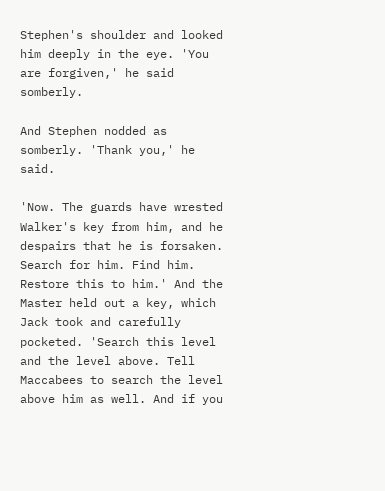Stephen's shoulder and looked him deeply in the eye. 'You are forgiven,' he said somberly.

And Stephen nodded as somberly. 'Thank you,' he said.

'Now. The guards have wrested Walker's key from him, and he despairs that he is forsaken. Search for him. Find him. Restore this to him.' And the Master held out a key, which Jack took and carefully pocketed. 'Search this level and the level above. Tell Maccabees to search the level above him as well. And if you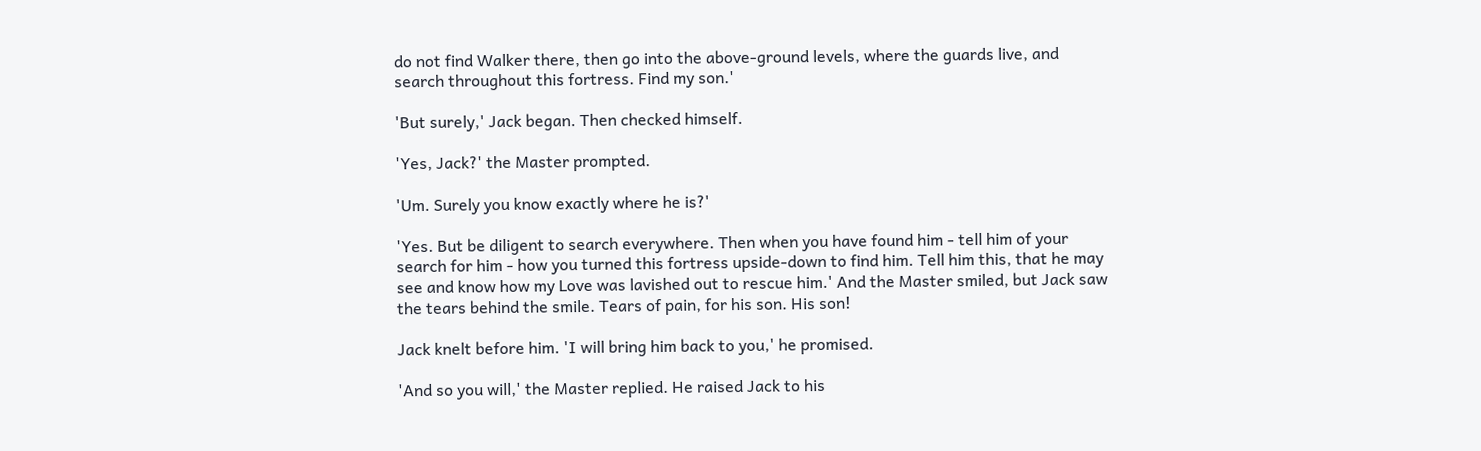do not find Walker there, then go into the above-ground levels, where the guards live, and search throughout this fortress. Find my son.'

'But surely,' Jack began. Then checked himself.

'Yes, Jack?' the Master prompted.

'Um. Surely you know exactly where he is?'

'Yes. But be diligent to search everywhere. Then when you have found him - tell him of your search for him - how you turned this fortress upside-down to find him. Tell him this, that he may see and know how my Love was lavished out to rescue him.' And the Master smiled, but Jack saw the tears behind the smile. Tears of pain, for his son. His son!

Jack knelt before him. 'I will bring him back to you,' he promised.

'And so you will,' the Master replied. He raised Jack to his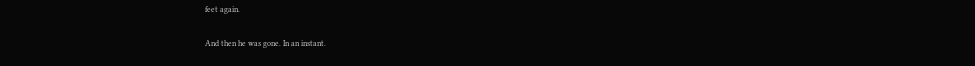feet again.

And then he was gone. In an instant.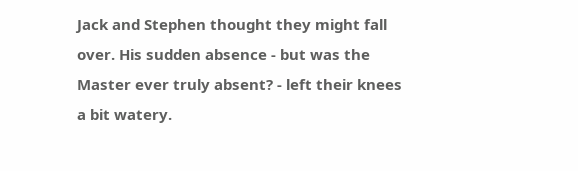Jack and Stephen thought they might fall over. His sudden absence - but was the Master ever truly absent? - left their knees a bit watery.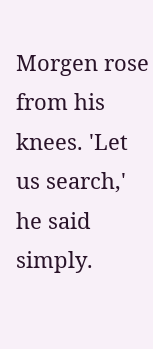Morgen rose from his knees. 'Let us search,' he said simply.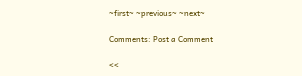~first~ ~previous~ ~next~

Comments: Post a Comment

<<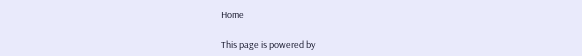Home

This page is powered by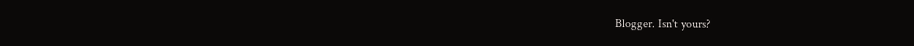Blogger. Isn't yours?